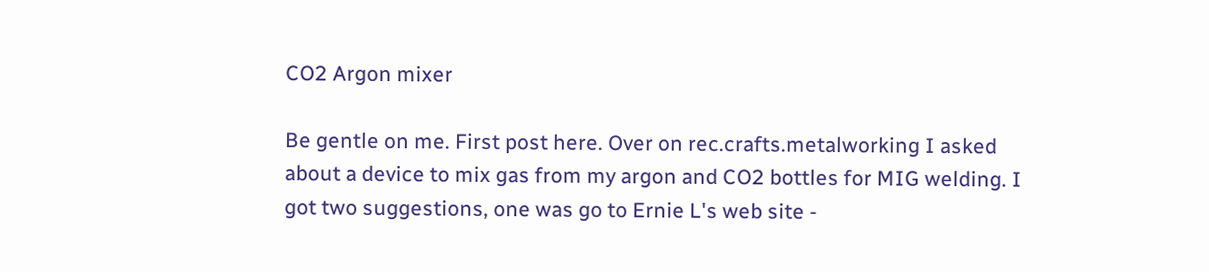CO2 Argon mixer

Be gentle on me. First post here. Over on rec.crafts.metalworking I asked about a device to mix gas from my argon and CO2 bottles for MIG welding. I got two suggestions, one was go to Ernie L's web site -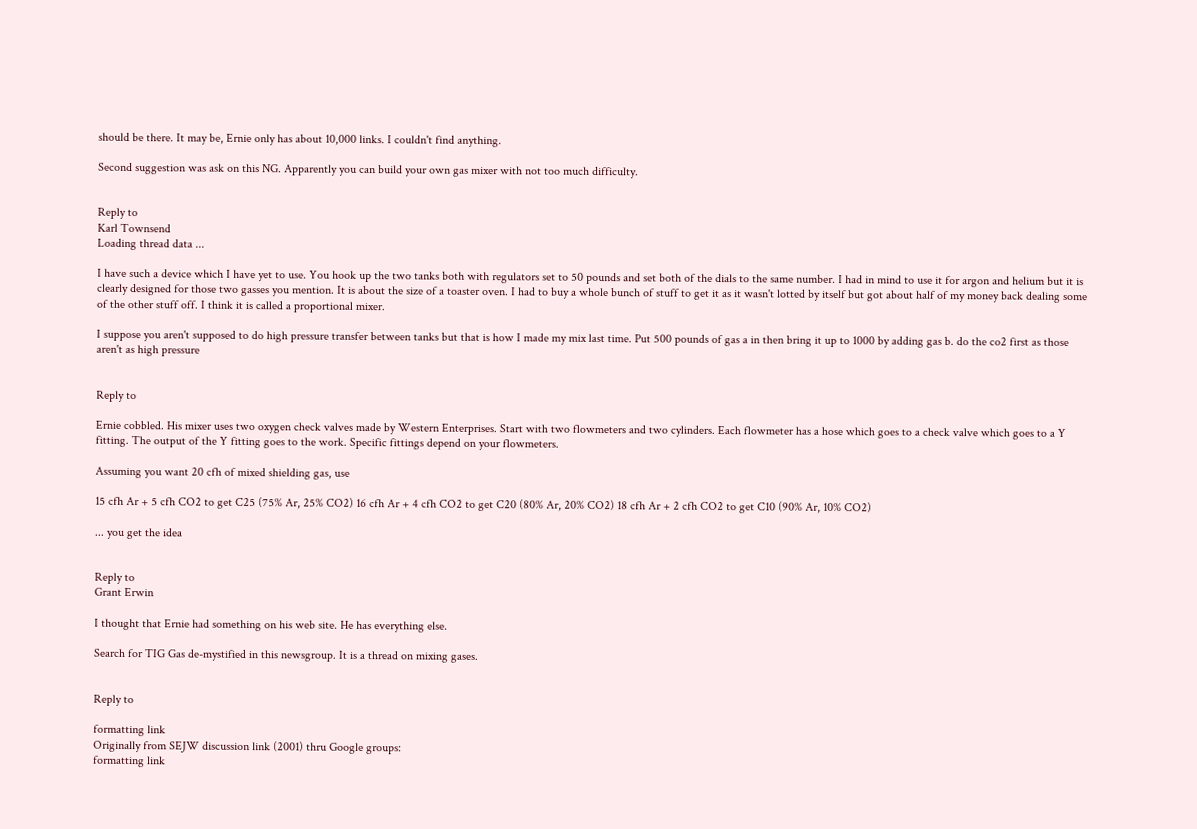should be there. It may be, Ernie only has about 10,000 links. I couldn't find anything.

Second suggestion was ask on this NG. Apparently you can build your own gas mixer with not too much difficulty.


Reply to
Karl Townsend
Loading thread data ...

I have such a device which I have yet to use. You hook up the two tanks both with regulators set to 50 pounds and set both of the dials to the same number. I had in mind to use it for argon and helium but it is clearly designed for those two gasses you mention. It is about the size of a toaster oven. I had to buy a whole bunch of stuff to get it as it wasn't lotted by itself but got about half of my money back dealing some of the other stuff off. I think it is called a proportional mixer.

I suppose you aren't supposed to do high pressure transfer between tanks but that is how I made my mix last time. Put 500 pounds of gas a in then bring it up to 1000 by adding gas b. do the co2 first as those aren't as high pressure


Reply to

Ernie cobbled. His mixer uses two oxygen check valves made by Western Enterprises. Start with two flowmeters and two cylinders. Each flowmeter has a hose which goes to a check valve which goes to a Y fitting. The output of the Y fitting goes to the work. Specific fittings depend on your flowmeters.

Assuming you want 20 cfh of mixed shielding gas, use

15 cfh Ar + 5 cfh CO2 to get C25 (75% Ar, 25% CO2) 16 cfh Ar + 4 cfh CO2 to get C20 (80% Ar, 20% CO2) 18 cfh Ar + 2 cfh CO2 to get C10 (90% Ar, 10% CO2)

... you get the idea


Reply to
Grant Erwin

I thought that Ernie had something on his web site. He has everything else.

Search for TIG Gas de-mystified in this newsgroup. It is a thread on mixing gases.


Reply to

formatting link
Originally from SEJW discussion link (2001) thru Google groups:
formatting link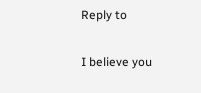Reply to

I believe you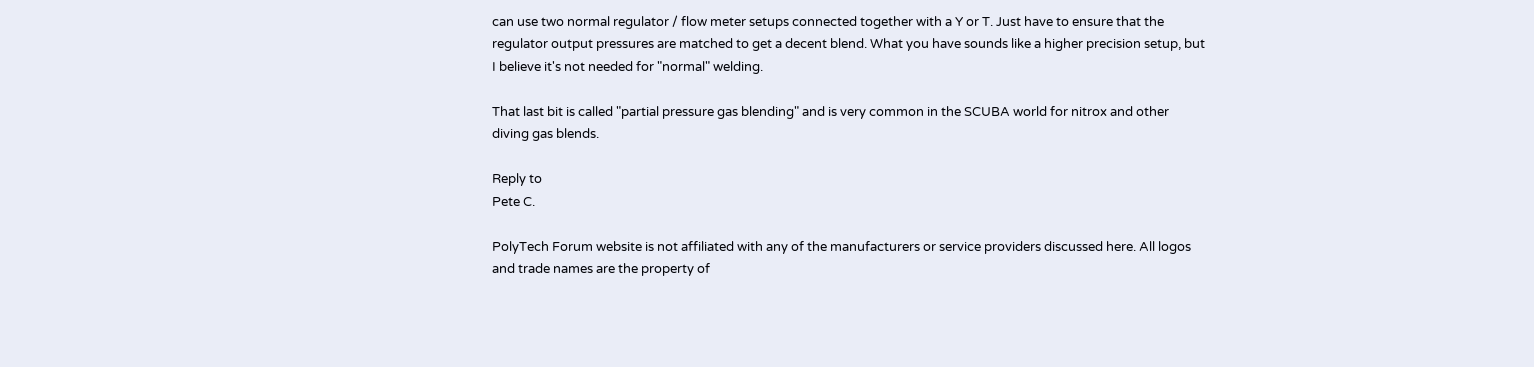can use two normal regulator / flow meter setups connected together with a Y or T. Just have to ensure that the regulator output pressures are matched to get a decent blend. What you have sounds like a higher precision setup, but I believe it's not needed for "normal" welding.

That last bit is called "partial pressure gas blending" and is very common in the SCUBA world for nitrox and other diving gas blends.

Reply to
Pete C.

PolyTech Forum website is not affiliated with any of the manufacturers or service providers discussed here. All logos and trade names are the property of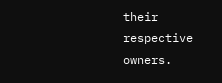their respective owners.